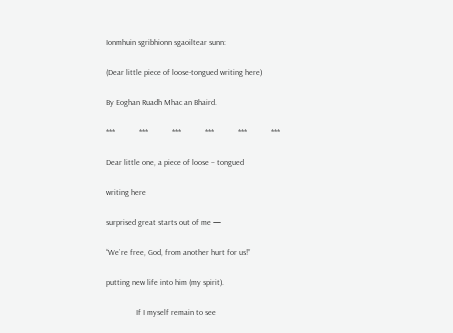Ionmhuin sgribhionn sgaoiltear sunn:

(Dear little piece of loose-tongued writing here)

By Eoghan Ruadh Mhac an Bhaird.

***            ***            ***            ***            ***            ***

Dear little one, a piece of loose – tongued

writing here

surprised great starts out of me —

“We`re free, God, from another hurt for us!”

putting new life into him (my spirit).

               If I myself remain to see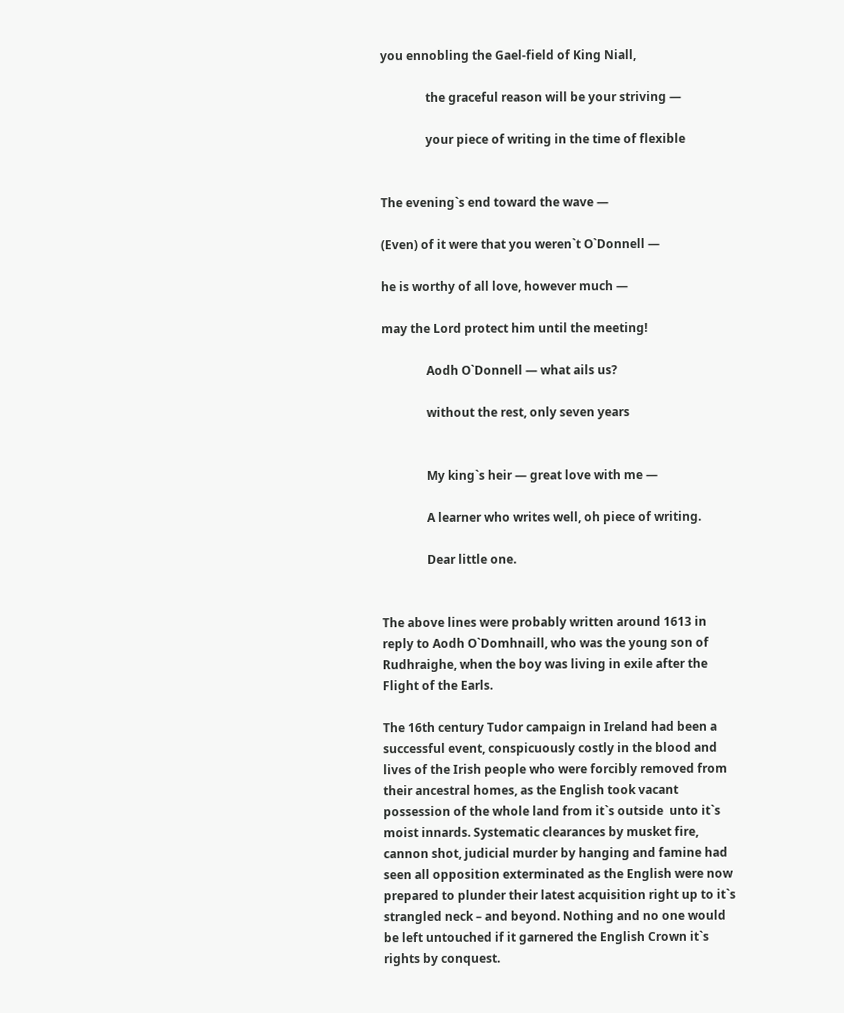you ennobling the Gael-field of King Niall,

               the graceful reason will be your striving —

               your piece of writing in the time of flexible


The evening`s end toward the wave —

(Even) of it were that you weren`t O`Donnell —

he is worthy of all love, however much —

may the Lord protect him until the meeting!

               Aodh O`Donnell — what ails us?

               without the rest, only seven years


               My king`s heir — great love with me —

               A learner who writes well, oh piece of writing.

               Dear little one.


The above lines were probably written around 1613 in reply to Aodh O`Domhnaill, who was the young son of Rudhraighe, when the boy was living in exile after the Flight of the Earls.

The 16th century Tudor campaign in Ireland had been a successful event, conspicuously costly in the blood and lives of the Irish people who were forcibly removed from their ancestral homes, as the English took vacant possession of the whole land from it`s outside  unto it`s moist innards. Systematic clearances by musket fire, cannon shot, judicial murder by hanging and famine had seen all opposition exterminated as the English were now prepared to plunder their latest acquisition right up to it`s strangled neck – and beyond. Nothing and no one would be left untouched if it garnered the English Crown it`s rights by conquest.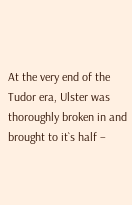At the very end of the Tudor era, Ulster was thoroughly broken in and brought to it`s half –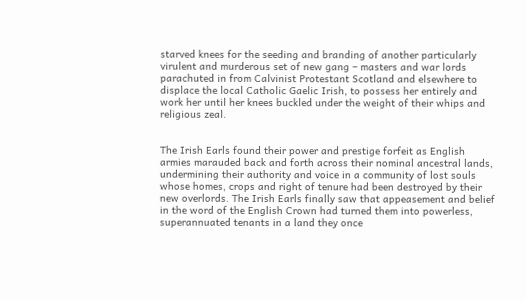starved knees for the seeding and branding of another particularly virulent and murderous set of new gang – masters and war lords parachuted in from Calvinist Protestant Scotland and elsewhere to displace the local Catholic Gaelic Irish, to possess her entirely and work her until her knees buckled under the weight of their whips and religious zeal.


The Irish Earls found their power and prestige forfeit as English armies marauded back and forth across their nominal ancestral lands, undermining their authority and voice in a community of lost souls whose homes, crops and right of tenure had been destroyed by their new overlords. The Irish Earls finally saw that appeasement and belief in the word of the English Crown had turned them into powerless, superannuated tenants in a land they once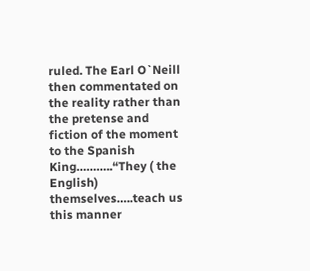ruled. The Earl O`Neill then commentated on the reality rather than the pretense and fiction of the moment to the Spanish King………..“They ( the English) themselves…..teach us this manner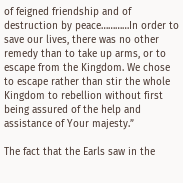of feigned friendship and of destruction by peace…………In order to save our lives, there was no other remedy than to take up arms, or to escape from the Kingdom. We chose to escape rather than stir the whole Kingdom to rebellion without first being assured of the help and assistance of Your majesty.”

The fact that the Earls saw in the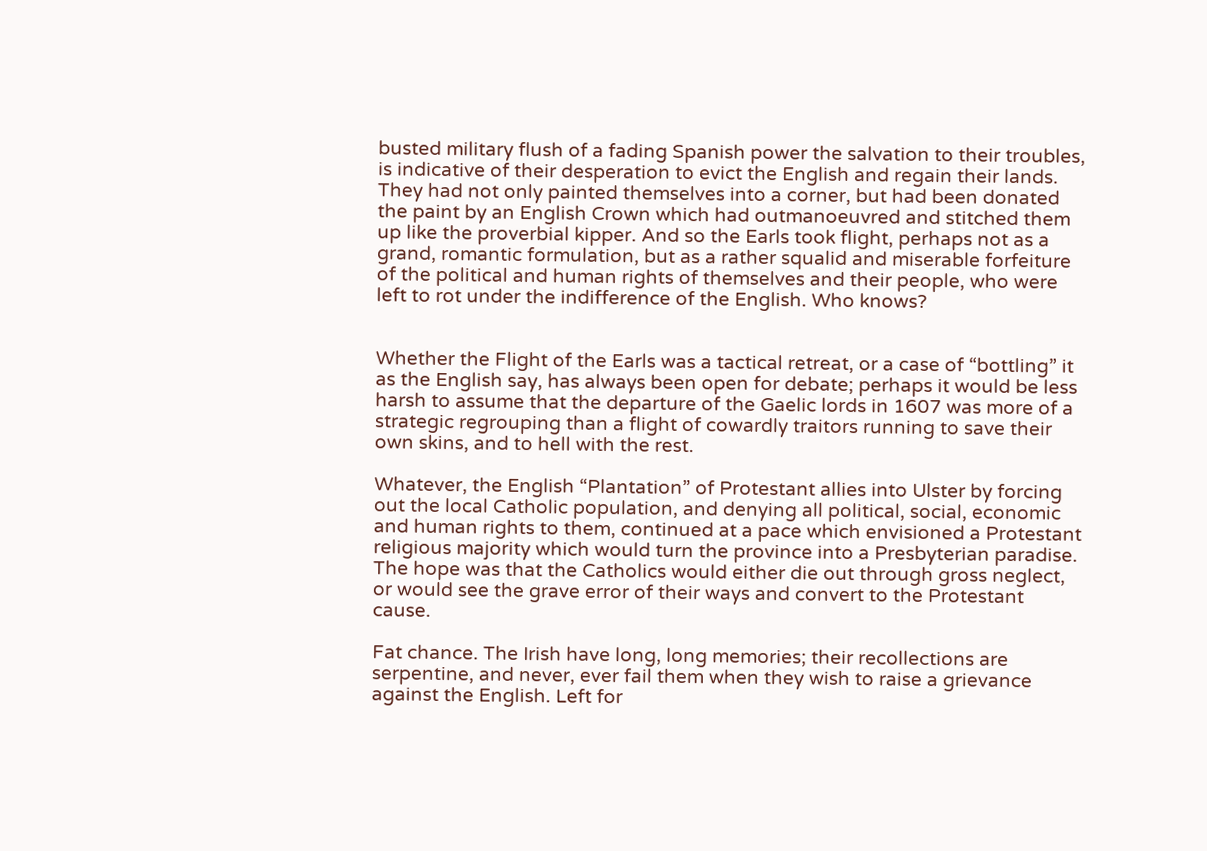busted military flush of a fading Spanish power the salvation to their troubles, is indicative of their desperation to evict the English and regain their lands. They had not only painted themselves into a corner, but had been donated the paint by an English Crown which had outmanoeuvred and stitched them up like the proverbial kipper. And so the Earls took flight, perhaps not as a grand, romantic formulation, but as a rather squalid and miserable forfeiture of the political and human rights of themselves and their people, who were left to rot under the indifference of the English. Who knows?


Whether the Flight of the Earls was a tactical retreat, or a case of “bottling” it as the English say, has always been open for debate; perhaps it would be less harsh to assume that the departure of the Gaelic lords in 1607 was more of a strategic regrouping than a flight of cowardly traitors running to save their own skins, and to hell with the rest.

Whatever, the English “Plantation” of Protestant allies into Ulster by forcing out the local Catholic population, and denying all political, social, economic and human rights to them, continued at a pace which envisioned a Protestant religious majority which would turn the province into a Presbyterian paradise. The hope was that the Catholics would either die out through gross neglect, or would see the grave error of their ways and convert to the Protestant cause.

Fat chance. The Irish have long, long memories; their recollections are serpentine, and never, ever fail them when they wish to raise a grievance against the English. Left for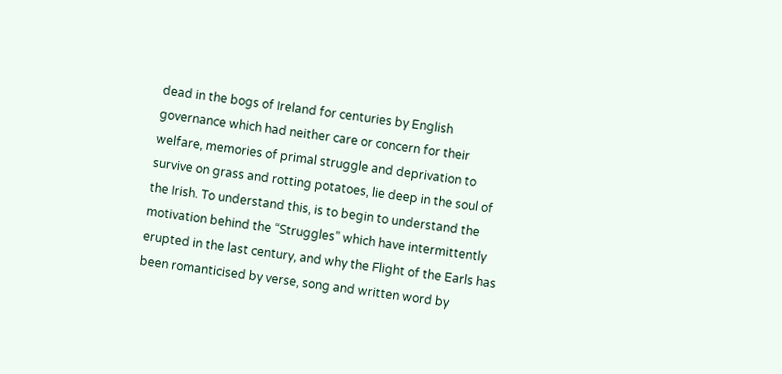dead in the bogs of Ireland for centuries by English governance which had neither care or concern for their welfare, memories of primal struggle and deprivation to survive on grass and rotting potatoes, lie deep in the soul of the Irish. To understand this, is to begin to understand the motivation behind the “Struggles” which have intermittently erupted in the last century, and why the Flight of the Earls has been romanticised by verse, song and written word by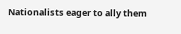Nationalists eager to ally them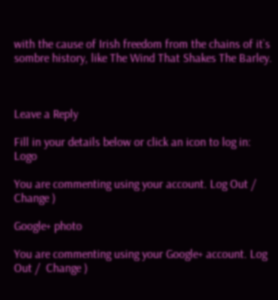with the cause of Irish freedom from the chains of it`s sombre history, like The Wind That Shakes The Barley.



Leave a Reply

Fill in your details below or click an icon to log in: Logo

You are commenting using your account. Log Out /  Change )

Google+ photo

You are commenting using your Google+ account. Log Out /  Change )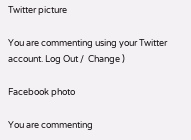Twitter picture

You are commenting using your Twitter account. Log Out /  Change )

Facebook photo

You are commenting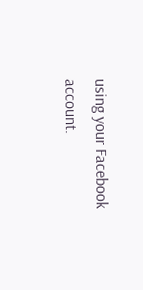using your Facebook account.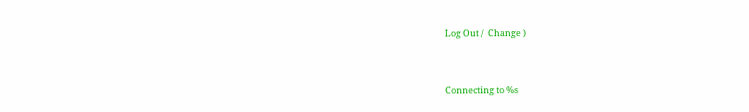Log Out /  Change )


Connecting to %s